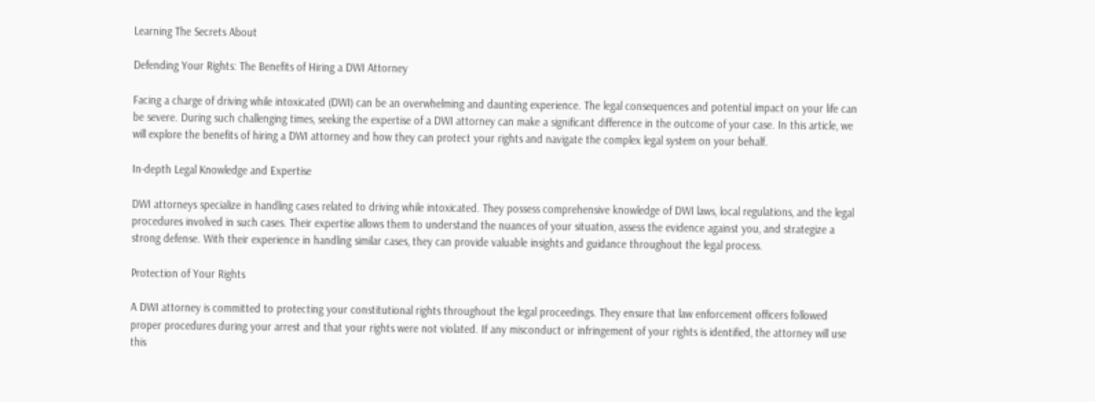Learning The Secrets About

Defending Your Rights: The Benefits of Hiring a DWI Attorney

Facing a charge of driving while intoxicated (DWI) can be an overwhelming and daunting experience. The legal consequences and potential impact on your life can be severe. During such challenging times, seeking the expertise of a DWI attorney can make a significant difference in the outcome of your case. In this article, we will explore the benefits of hiring a DWI attorney and how they can protect your rights and navigate the complex legal system on your behalf.

In-depth Legal Knowledge and Expertise

DWI attorneys specialize in handling cases related to driving while intoxicated. They possess comprehensive knowledge of DWI laws, local regulations, and the legal procedures involved in such cases. Their expertise allows them to understand the nuances of your situation, assess the evidence against you, and strategize a strong defense. With their experience in handling similar cases, they can provide valuable insights and guidance throughout the legal process.

Protection of Your Rights

A DWI attorney is committed to protecting your constitutional rights throughout the legal proceedings. They ensure that law enforcement officers followed proper procedures during your arrest and that your rights were not violated. If any misconduct or infringement of your rights is identified, the attorney will use this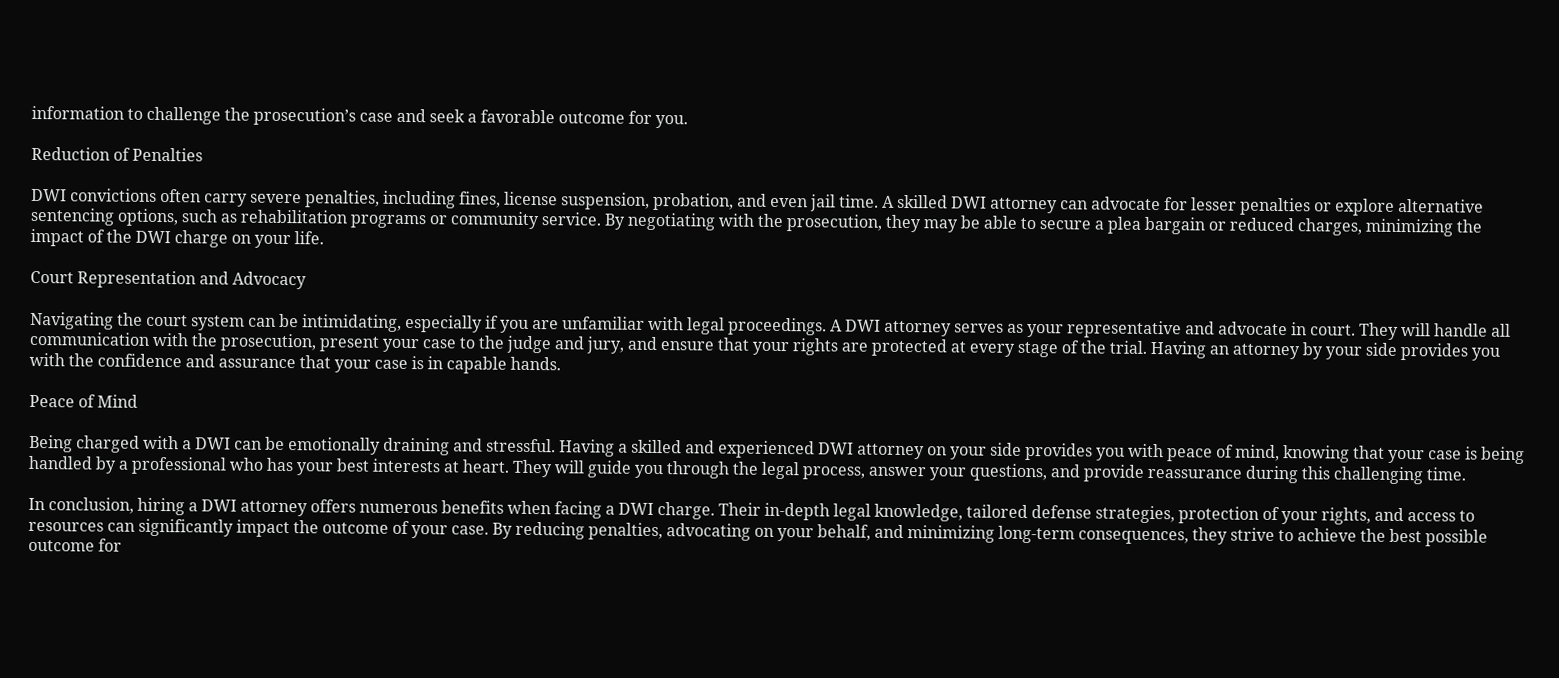information to challenge the prosecution’s case and seek a favorable outcome for you.

Reduction of Penalties

DWI convictions often carry severe penalties, including fines, license suspension, probation, and even jail time. A skilled DWI attorney can advocate for lesser penalties or explore alternative sentencing options, such as rehabilitation programs or community service. By negotiating with the prosecution, they may be able to secure a plea bargain or reduced charges, minimizing the impact of the DWI charge on your life.

Court Representation and Advocacy

Navigating the court system can be intimidating, especially if you are unfamiliar with legal proceedings. A DWI attorney serves as your representative and advocate in court. They will handle all communication with the prosecution, present your case to the judge and jury, and ensure that your rights are protected at every stage of the trial. Having an attorney by your side provides you with the confidence and assurance that your case is in capable hands.

Peace of Mind

Being charged with a DWI can be emotionally draining and stressful. Having a skilled and experienced DWI attorney on your side provides you with peace of mind, knowing that your case is being handled by a professional who has your best interests at heart. They will guide you through the legal process, answer your questions, and provide reassurance during this challenging time.

In conclusion, hiring a DWI attorney offers numerous benefits when facing a DWI charge. Their in-depth legal knowledge, tailored defense strategies, protection of your rights, and access to resources can significantly impact the outcome of your case. By reducing penalties, advocating on your behalf, and minimizing long-term consequences, they strive to achieve the best possible outcome for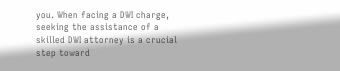you. When facing a DWI charge, seeking the assistance of a skilled DWI attorney is a crucial step toward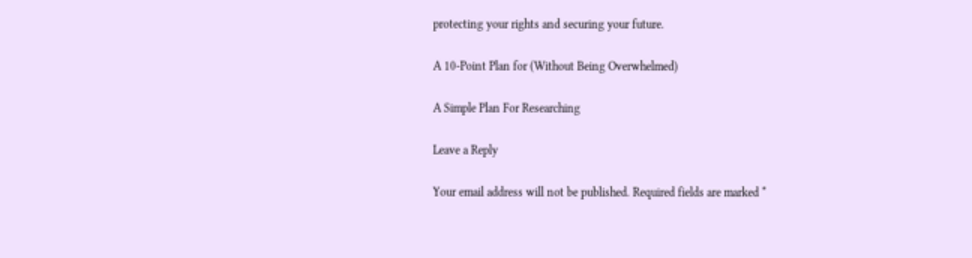protecting your rights and securing your future.

A 10-Point Plan for (Without Being Overwhelmed)

A Simple Plan For Researching

Leave a Reply

Your email address will not be published. Required fields are marked *